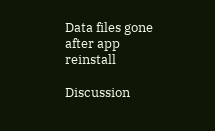Data files gone after app reinstall

Discussion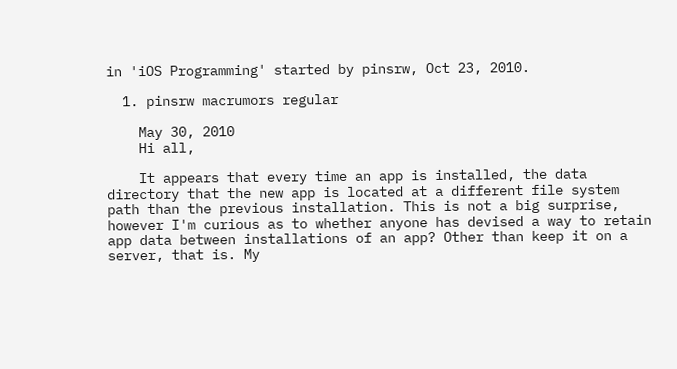in 'iOS Programming' started by pinsrw, Oct 23, 2010.

  1. pinsrw macrumors regular

    May 30, 2010
    Hi all,

    It appears that every time an app is installed, the data directory that the new app is located at a different file system path than the previous installation. This is not a big surprise, however I'm curious as to whether anyone has devised a way to retain app data between installations of an app? Other than keep it on a server, that is. My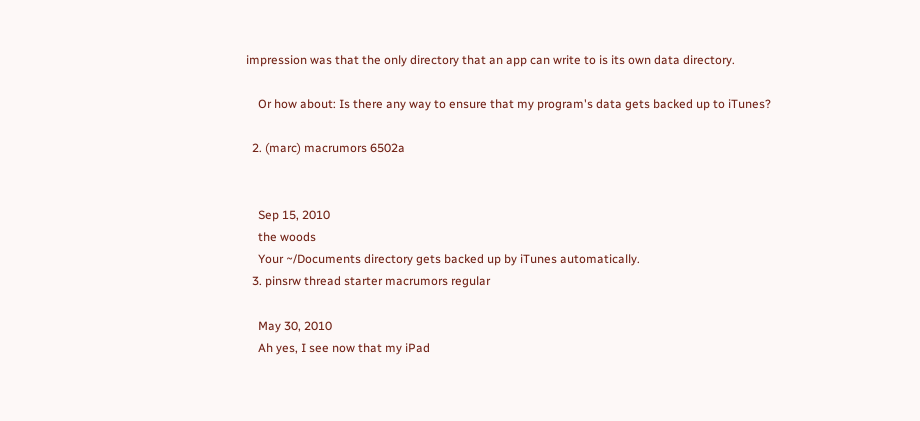impression was that the only directory that an app can write to is its own data directory.

    Or how about: Is there any way to ensure that my program's data gets backed up to iTunes?

  2. (marc) macrumors 6502a


    Sep 15, 2010
    the woods
    Your ~/Documents directory gets backed up by iTunes automatically.
  3. pinsrw thread starter macrumors regular

    May 30, 2010
    Ah yes, I see now that my iPad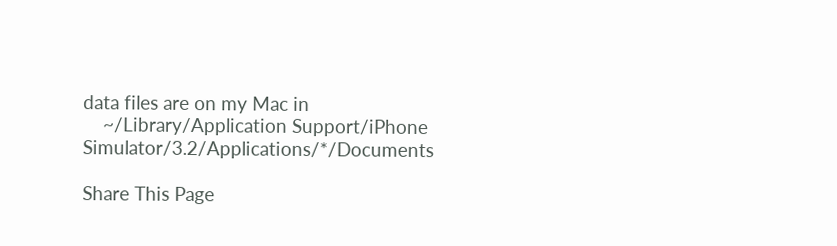data files are on my Mac in
    ~/Library/Application Support/iPhone Simulator/3.2/Applications/*/Documents

Share This Page